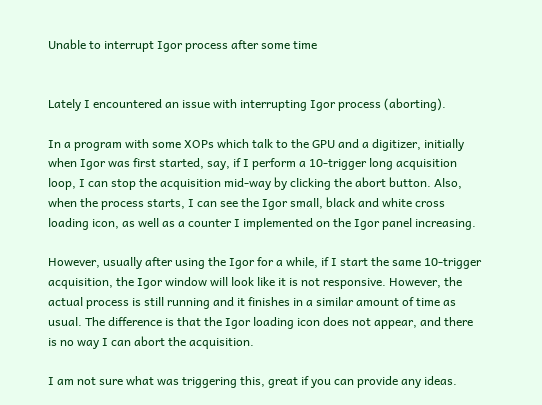Unable to interrupt Igor process after some time


Lately I encountered an issue with interrupting Igor process (aborting).

In a program with some XOPs which talk to the GPU and a digitizer, initially when Igor was first started, say, if I perform a 10-trigger long acquisition loop, I can stop the acquisition mid-way by clicking the abort button. Also, when the process starts, I can see the Igor small, black and white cross loading icon, as well as a counter I implemented on the Igor panel increasing.

However, usually after using the Igor for a while, if I start the same 10-trigger acquisition, the Igor window will look like it is not responsive. However, the actual process is still running and it finishes in a similar amount of time as usual. The difference is that the Igor loading icon does not appear, and there is no way I can abort the acquisition.

I am not sure what was triggering this, great if you can provide any ideas.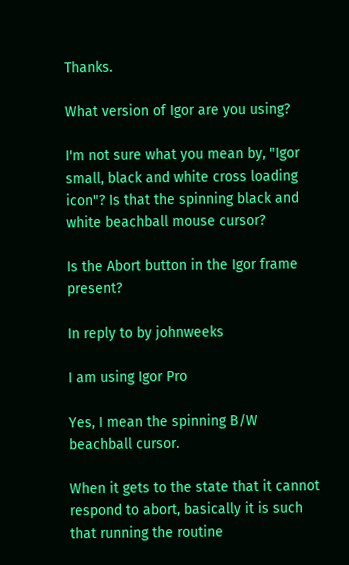Thanks.

What version of Igor are you using?

I'm not sure what you mean by, "Igor small, black and white cross loading icon"? Is that the spinning black and white beachball mouse cursor?

Is the Abort button in the Igor frame present?

In reply to by johnweeks

I am using Igor Pro

Yes, I mean the spinning B/W beachball cursor.

When it gets to the state that it cannot respond to abort, basically it is such that running the routine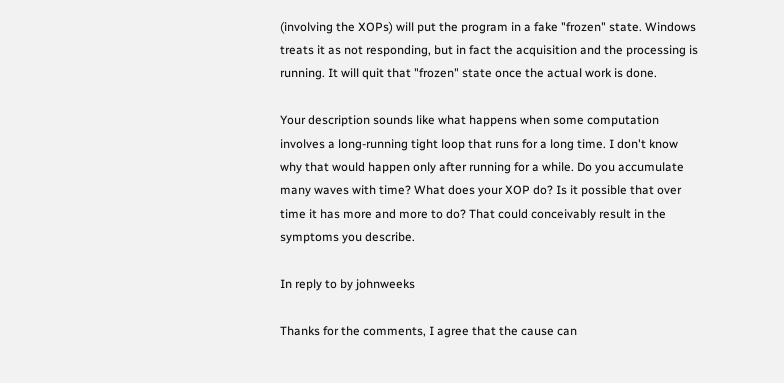(involving the XOPs) will put the program in a fake "frozen" state. Windows treats it as not responding, but in fact the acquisition and the processing is running. It will quit that "frozen" state once the actual work is done.

Your description sounds like what happens when some computation involves a long-running tight loop that runs for a long time. I don't know why that would happen only after running for a while. Do you accumulate many waves with time? What does your XOP do? Is it possible that over time it has more and more to do? That could conceivably result in the symptoms you describe.

In reply to by johnweeks

Thanks for the comments, I agree that the cause can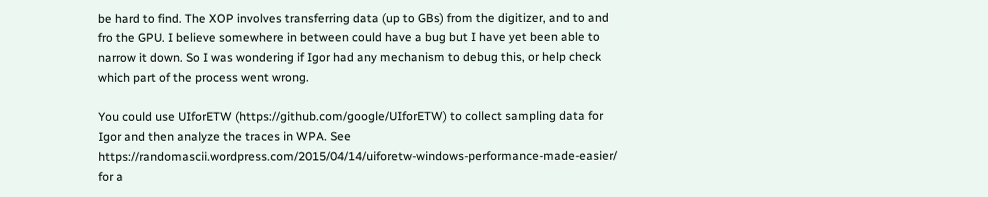be hard to find. The XOP involves transferring data (up to GBs) from the digitizer, and to and fro the GPU. I believe somewhere in between could have a bug but I have yet been able to narrow it down. So I was wondering if Igor had any mechanism to debug this, or help check which part of the process went wrong.

You could use UIforETW (https://github.com/google/UIforETW) to collect sampling data for Igor and then analyze the traces in WPA. See https://randomascii.wordpress.com/2015/04/14/uiforetw-windows-performance-made-easier/ for a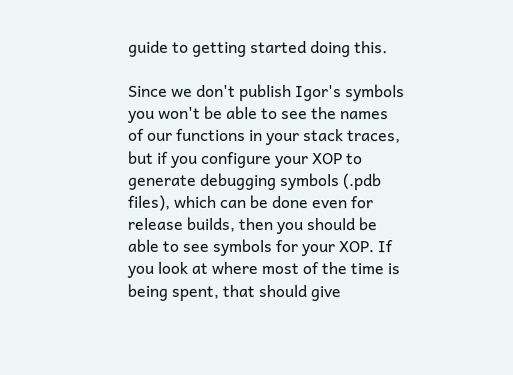guide to getting started doing this.

Since we don't publish Igor's symbols you won't be able to see the names of our functions in your stack traces, but if you configure your XOP to generate debugging symbols (.pdb files), which can be done even for release builds, then you should be able to see symbols for your XOP. If you look at where most of the time is being spent, that should give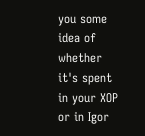you some idea of whether it's spent in your XOP or in Igor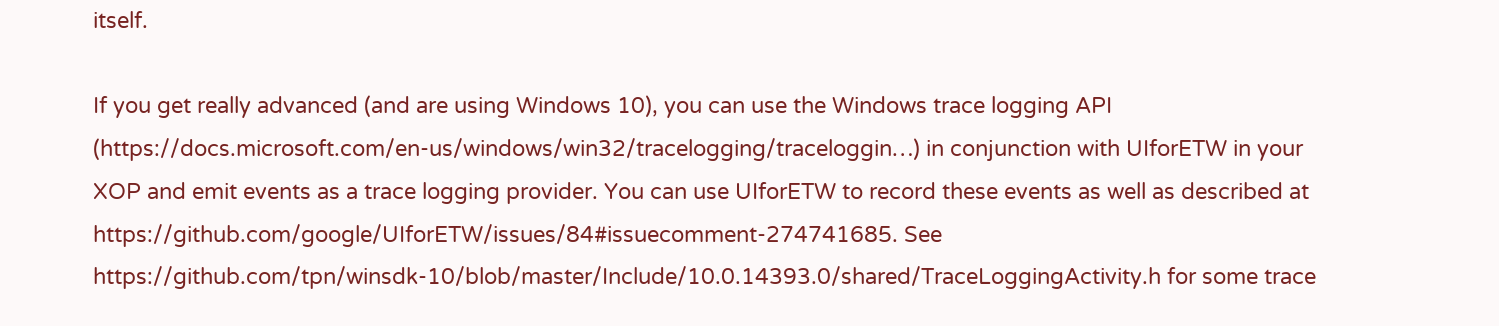itself.

If you get really advanced (and are using Windows 10), you can use the Windows trace logging API (https://docs.microsoft.com/en-us/windows/win32/tracelogging/traceloggin…) in conjunction with UIforETW in your XOP and emit events as a trace logging provider. You can use UIforETW to record these events as well as described at https://github.com/google/UIforETW/issues/84#issuecomment-274741685. See https://github.com/tpn/winsdk-10/blob/master/Include/10.0.14393.0/shared/TraceLoggingActivity.h for some trace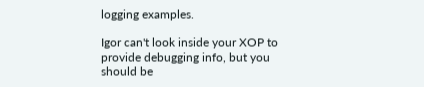logging examples.

Igor can't look inside your XOP to provide debugging info, but you should be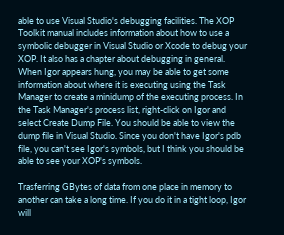able to use Visual Studio's debugging facilities. The XOP Toolkit manual includes information about how to use a symbolic debugger in Visual Studio or Xcode to debug your XOP. It also has a chapter about debugging in general. When Igor appears hung, you may be able to get some information about where it is executing using the Task Manager to create a minidump of the executing process. In the Task Manager's process list, right-click on Igor and select Create Dump File. You should be able to view the dump file in Visual Studio. Since you don't have Igor's pdb file, you can't see Igor's symbols, but I think you should be able to see your XOP's symbols.

Trasferring GBytes of data from one place in memory to another can take a long time. If you do it in a tight loop, Igor will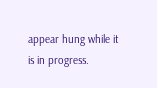appear hung while it is in progress.